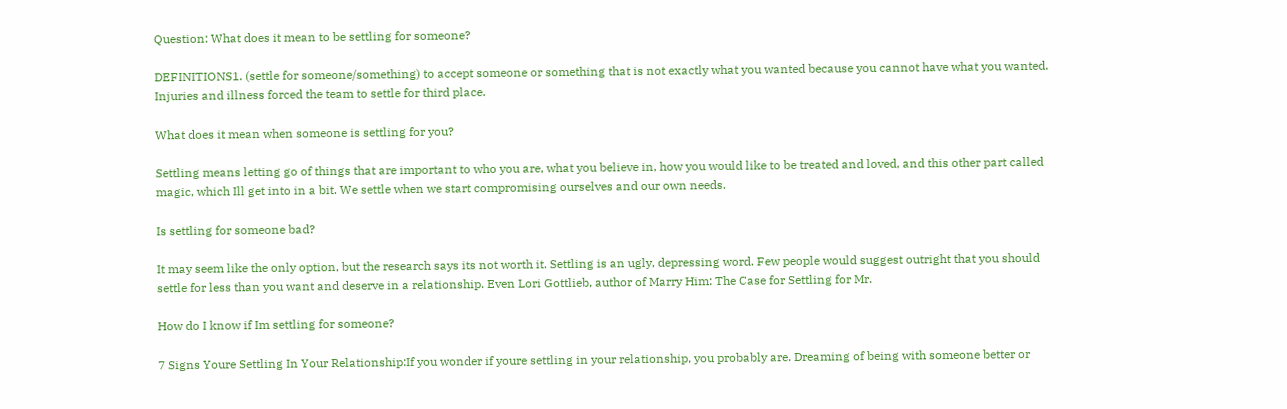Question: What does it mean to be settling for someone?

DEFINITIONS1. (settle for someone/something) to accept someone or something that is not exactly what you wanted because you cannot have what you wanted. Injuries and illness forced the team to settle for third place.

What does it mean when someone is settling for you?

Settling means letting go of things that are important to who you are, what you believe in, how you would like to be treated and loved, and this other part called magic, which Ill get into in a bit. We settle when we start compromising ourselves and our own needs.

Is settling for someone bad?

It may seem like the only option, but the research says its not worth it. Settling is an ugly, depressing word. Few people would suggest outright that you should settle for less than you want and deserve in a relationship. Even Lori Gottlieb, author of Marry Him: The Case for Settling for Mr.

How do I know if Im settling for someone?

7 Signs Youre Settling In Your Relationship:If you wonder if youre settling in your relationship, you probably are. Dreaming of being with someone better or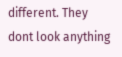different. They dont look anything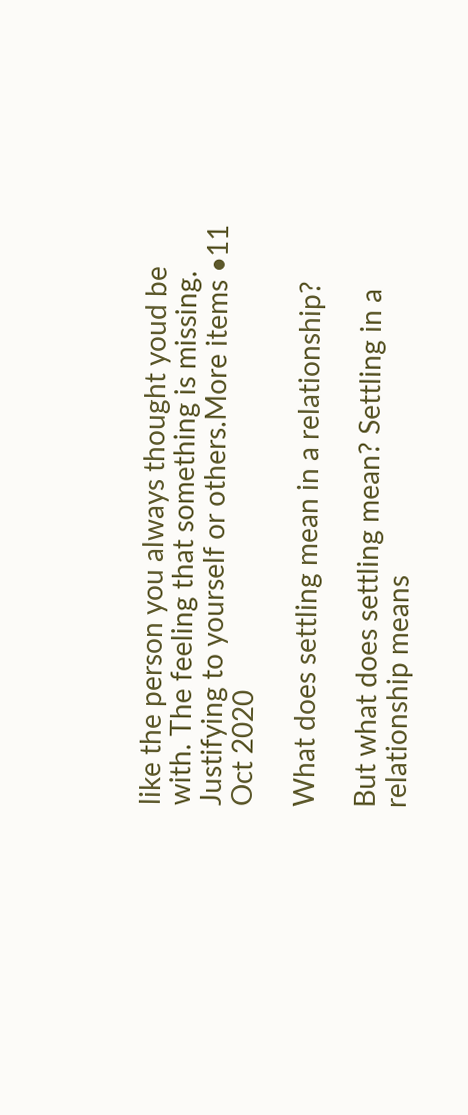like the person you always thought youd be with. The feeling that something is missing. Justifying to yourself or others.More items •11 Oct 2020

What does settling mean in a relationship?

But what does settling mean? Settling in a relationship means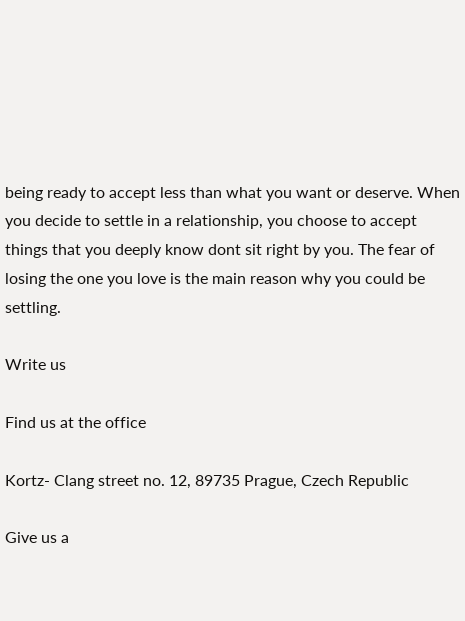being ready to accept less than what you want or deserve. When you decide to settle in a relationship, you choose to accept things that you deeply know dont sit right by you. The fear of losing the one you love is the main reason why you could be settling.

Write us

Find us at the office

Kortz- Clang street no. 12, 89735 Prague, Czech Republic

Give us a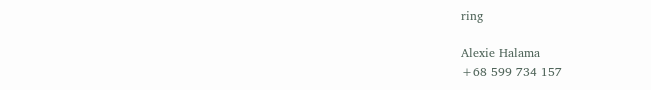ring

Alexie Halama
+68 599 734 157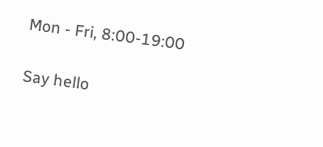Mon - Fri, 8:00-19:00

Say hello